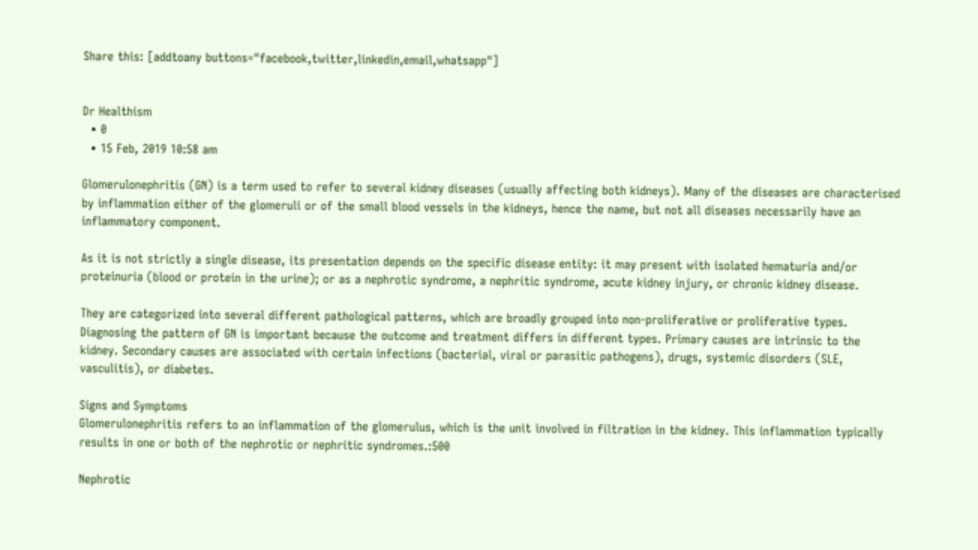Share this: [addtoany buttons="facebook,twitter,linkedin,email,whatsapp"]


Dr Healthism
  • 0
  • 15 Feb, 2019 10:58 am

Glomerulonephritis (GN) is a term used to refer to several kidney diseases (usually affecting both kidneys). Many of the diseases are characterised by inflammation either of the glomeruli or of the small blood vessels in the kidneys, hence the name, but not all diseases necessarily have an inflammatory component.

As it is not strictly a single disease, its presentation depends on the specific disease entity: it may present with isolated hematuria and/or proteinuria (blood or protein in the urine); or as a nephrotic syndrome, a nephritic syndrome, acute kidney injury, or chronic kidney disease.

They are categorized into several different pathological patterns, which are broadly grouped into non-proliferative or proliferative types. Diagnosing the pattern of GN is important because the outcome and treatment differs in different types. Primary causes are intrinsic to the kidney. Secondary causes are associated with certain infections (bacterial, viral or parasitic pathogens), drugs, systemic disorders (SLE, vasculitis), or diabetes.

Signs and Symptoms
Glomerulonephritis refers to an inflammation of the glomerulus, which is the unit involved in filtration in the kidney. This inflammation typically results in one or both of the nephrotic or nephritic syndromes.:500

Nephrotic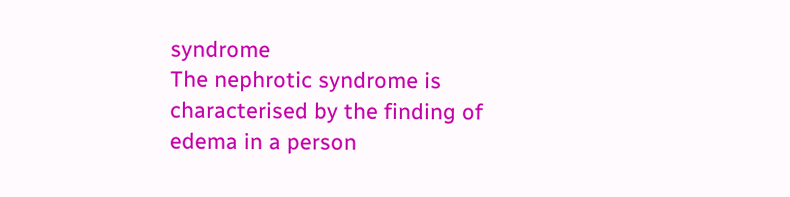syndrome
The nephrotic syndrome is characterised by the finding of edema in a person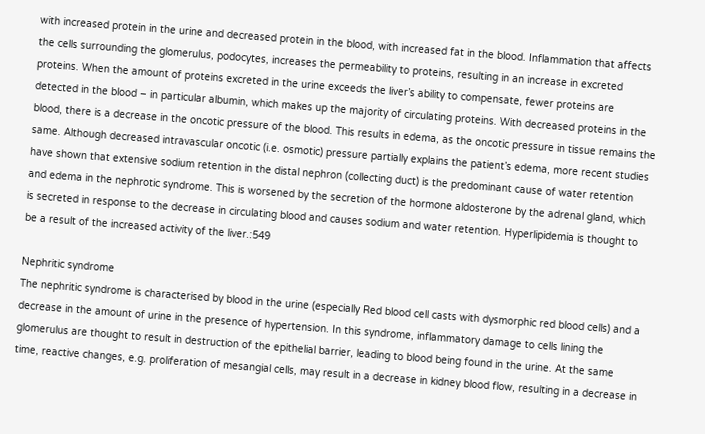with increased protein in the urine and decreased protein in the blood, with increased fat in the blood. Inflammation that affects the cells surrounding the glomerulus, podocytes, increases the permeability to proteins, resulting in an increase in excreted proteins. When the amount of proteins excreted in the urine exceeds the liver’s ability to compensate, fewer proteins are detected in the blood – in particular albumin, which makes up the majority of circulating proteins. With decreased proteins in the blood, there is a decrease in the oncotic pressure of the blood. This results in edema, as the oncotic pressure in tissue remains the same. Although decreased intravascular oncotic (i.e. osmotic) pressure partially explains the patient’s edema, more recent studies have shown that extensive sodium retention in the distal nephron (collecting duct) is the predominant cause of water retention and edema in the nephrotic syndrome. This is worsened by the secretion of the hormone aldosterone by the adrenal gland, which is secreted in response to the decrease in circulating blood and causes sodium and water retention. Hyperlipidemia is thought to be a result of the increased activity of the liver.:549

Nephritic syndrome
The nephritic syndrome is characterised by blood in the urine (especially Red blood cell casts with dysmorphic red blood cells) and a decrease in the amount of urine in the presence of hypertension. In this syndrome, inflammatory damage to cells lining the glomerulus are thought to result in destruction of the epithelial barrier, leading to blood being found in the urine. At the same time, reactive changes, e.g. proliferation of mesangial cells, may result in a decrease in kidney blood flow, resulting in a decrease in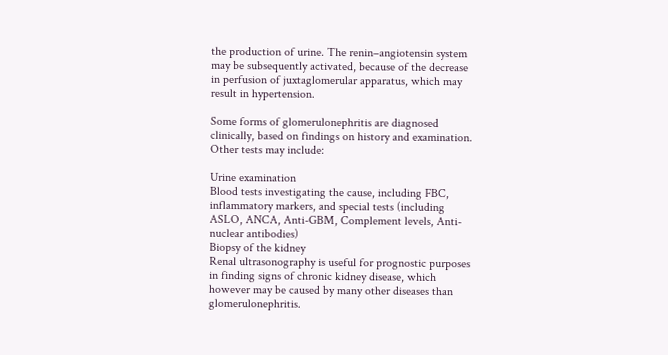the production of urine. The renin–angiotensin system may be subsequently activated, because of the decrease in perfusion of juxtaglomerular apparatus, which may result in hypertension.

Some forms of glomerulonephritis are diagnosed clinically, based on findings on history and examination. Other tests may include:

Urine examination
Blood tests investigating the cause, including FBC, inflammatory markers, and special tests (including ASLO, ANCA, Anti-GBM, Complement levels, Anti-nuclear antibodies)
Biopsy of the kidney
Renal ultrasonography is useful for prognostic purposes in finding signs of chronic kidney disease, which however may be caused by many other diseases than glomerulonephritis.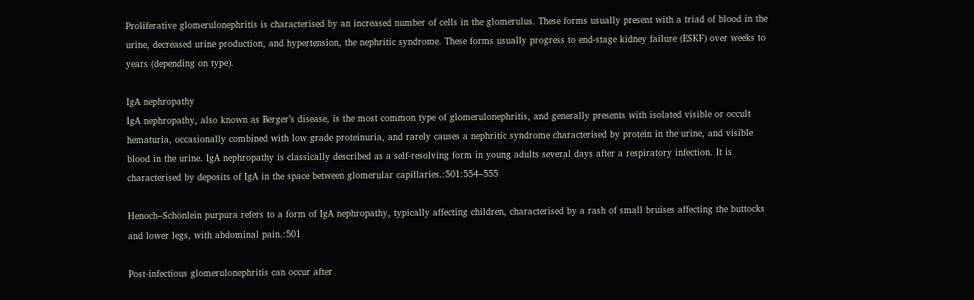Proliferative glomerulonephritis is characterised by an increased number of cells in the glomerulus. These forms usually present with a triad of blood in the urine, decreased urine production, and hypertension, the nephritic syndrome. These forms usually progress to end-stage kidney failure (ESKF) over weeks to years (depending on type).

IgA nephropathy
IgA nephropathy, also known as Berger’s disease, is the most common type of glomerulonephritis, and generally presents with isolated visible or occult hematuria, occasionally combined with low grade proteinuria, and rarely causes a nephritic syndrome characterised by protein in the urine, and visible blood in the urine. IgA nephropathy is classically described as a self-resolving form in young adults several days after a respiratory infection. It is characterised by deposits of IgA in the space between glomerular capillaries.:501:554–555

Henoch–Schönlein purpura refers to a form of IgA nephropathy, typically affecting children, characterised by a rash of small bruises affecting the buttocks and lower legs, with abdominal pain.:501

Post-infectious glomerulonephritis can occur after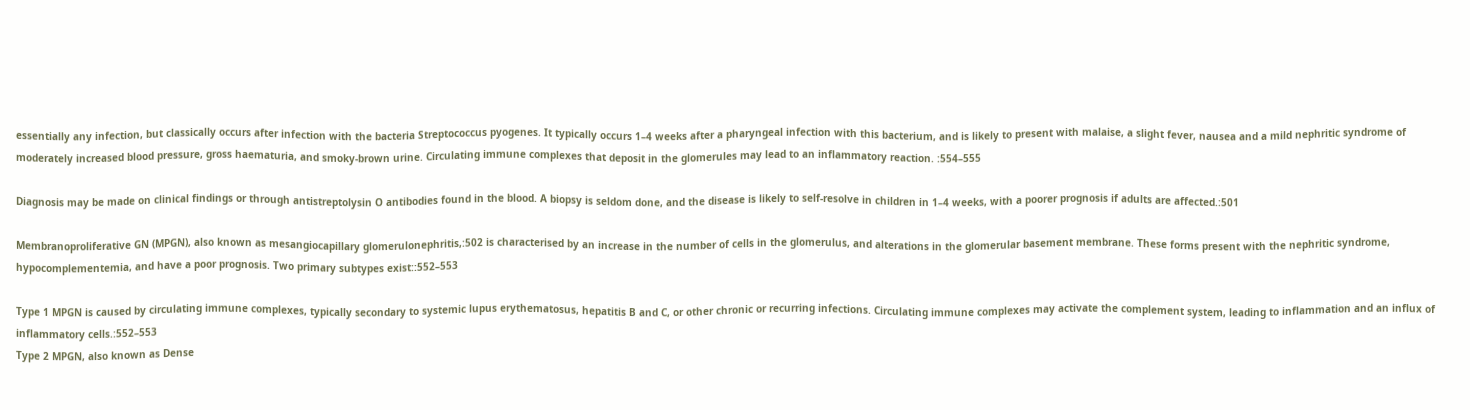essentially any infection, but classically occurs after infection with the bacteria Streptococcus pyogenes. It typically occurs 1–4 weeks after a pharyngeal infection with this bacterium, and is likely to present with malaise, a slight fever, nausea and a mild nephritic syndrome of moderately increased blood pressure, gross haematuria, and smoky-brown urine. Circulating immune complexes that deposit in the glomerules may lead to an inflammatory reaction. :554–555

Diagnosis may be made on clinical findings or through antistreptolysin O antibodies found in the blood. A biopsy is seldom done, and the disease is likely to self-resolve in children in 1–4 weeks, with a poorer prognosis if adults are affected.:501

Membranoproliferative GN (MPGN), also known as mesangiocapillary glomerulonephritis,:502 is characterised by an increase in the number of cells in the glomerulus, and alterations in the glomerular basement membrane. These forms present with the nephritic syndrome, hypocomplementemia, and have a poor prognosis. Two primary subtypes exist::552–553

Type 1 MPGN is caused by circulating immune complexes, typically secondary to systemic lupus erythematosus, hepatitis B and C, or other chronic or recurring infections. Circulating immune complexes may activate the complement system, leading to inflammation and an influx of inflammatory cells.:552–553
Type 2 MPGN, also known as Dense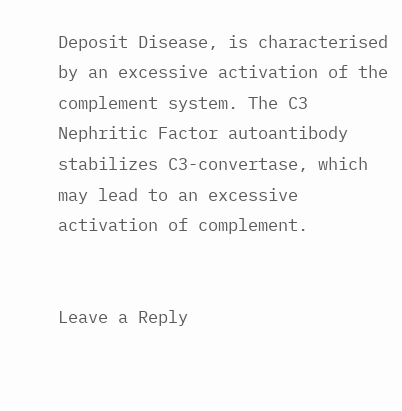Deposit Disease, is characterised by an excessive activation of the complement system. The C3 Nephritic Factor autoantibody stabilizes C3-convertase, which may lead to an excessive activation of complement.


Leave a Reply